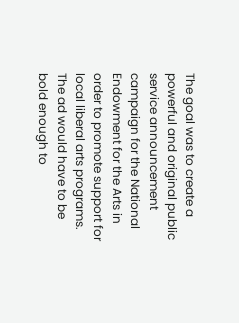The goal was to create a powerful and original public service announcement campaign for the National Endowment for the Arts in order to promote support for local liberal arts programs. The ad would have to be bold enough to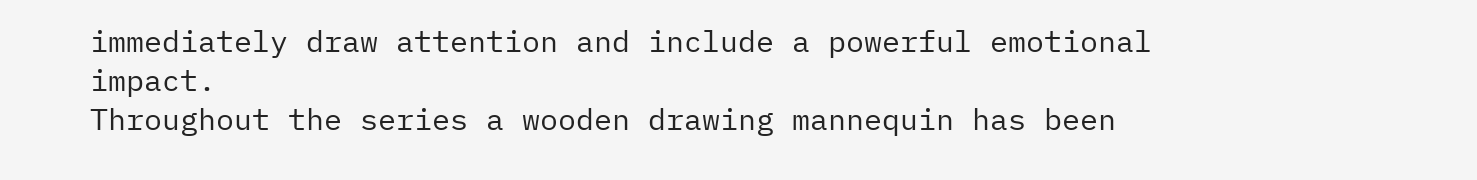immediately draw attention and include a powerful emotional impact.
Throughout the series a wooden drawing mannequin has been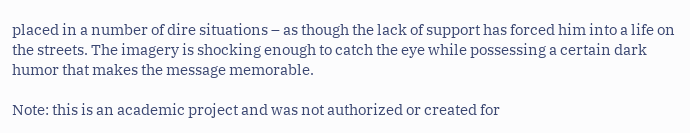placed in a number of dire situations – as though the lack of support has forced him into a life on the streets. The imagery is shocking enough to catch the eye while possessing a certain dark humor that makes the message memorable.

Note: this is an academic project and was not authorized or created for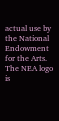actual use by the National Endowment for the Arts. The NEA logo is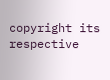copyright its respective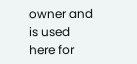owner and is used here for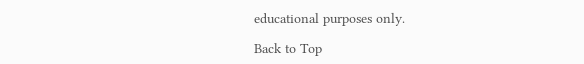educational purposes only.

Back to Top